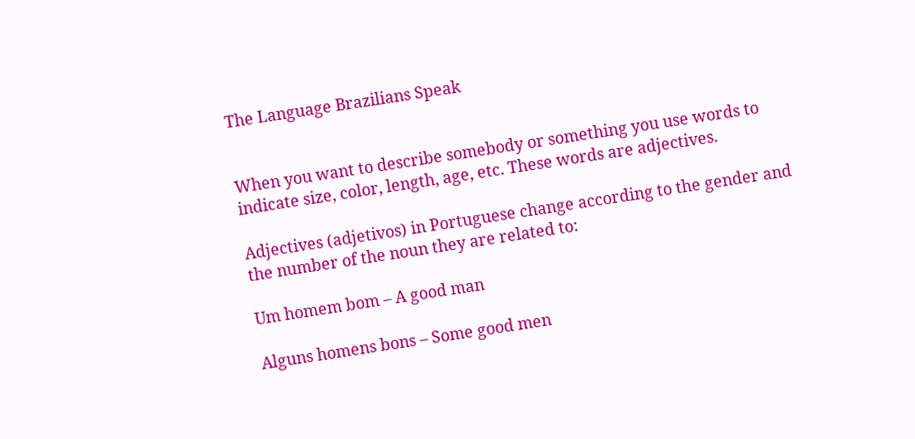The Language Brazilians Speak


When you want to describe somebody or something you use words to indicate size, color, length, age, etc. These words are adjectives.

Adjectives (adjetivos) in Portuguese change according to the gender and the number of the noun they are related to:

Um homem bom – A good man

Alguns homens bons – Some good men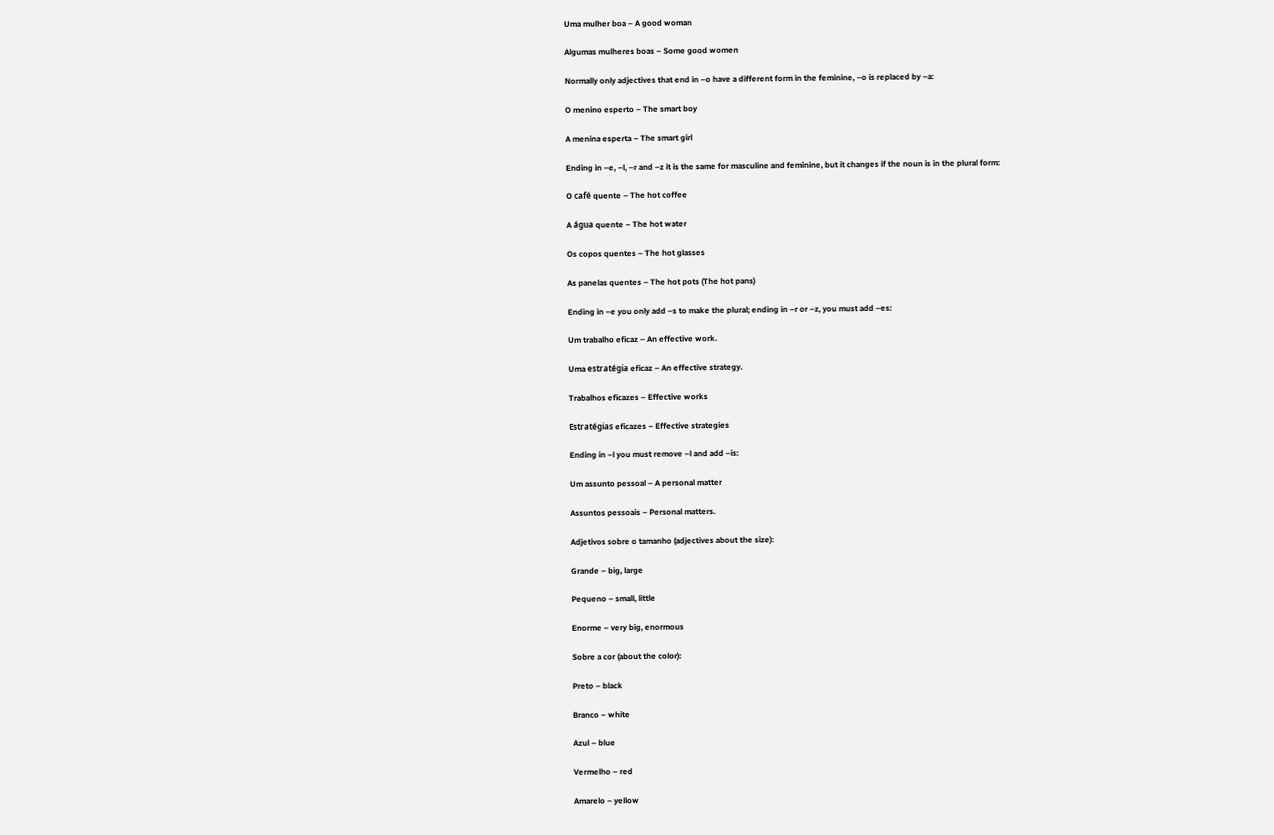Uma mulher boa – A good woman

Algumas mulheres boas – Some good women

Normally only adjectives that end in –o have a different form in the feminine, –o is replaced by –a:

O menino esperto – The smart boy

A menina esperta – The smart girl

Ending in –e, –l, –r and –z it is the same for masculine and feminine, but it changes if the noun is in the plural form:

O café quente – The hot coffee

A água quente – The hot water

Os copos quentes – The hot glasses

As panelas quentes – The hot pots (The hot pans)

Ending in –e you only add –s to make the plural; ending in –r or –z, you must add –es:

Um trabalho eficaz – An effective work.

Uma estratégia eficaz – An effective strategy.

Trabalhos eficazes – Effective works

Estratégias eficazes – Effective strategies

Ending in –l you must remove –l and add –is:

Um assunto pessoal – A personal matter

Assuntos pessoais – Personal matters.

Adjetivos sobre o tamanho (adjectives about the size):

Grande – big, large

Pequeno – small, little

Enorme – very big, enormous

Sobre a cor (about the color):

Preto – black

Branco – white

Azul – blue

Vermelho – red

Amarelo – yellow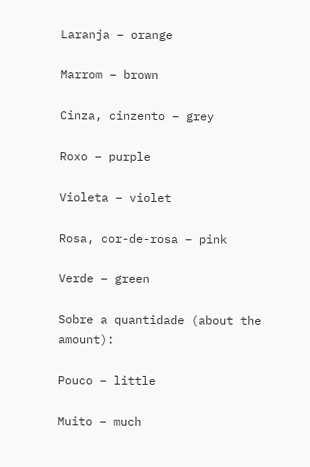Laranja – orange

Marrom – brown

Cinza, cinzento – grey

Roxo – purple

Violeta – violet

Rosa, cor-de-rosa – pink

Verde – green

Sobre a quantidade (about the amount):

Pouco – little

Muito – much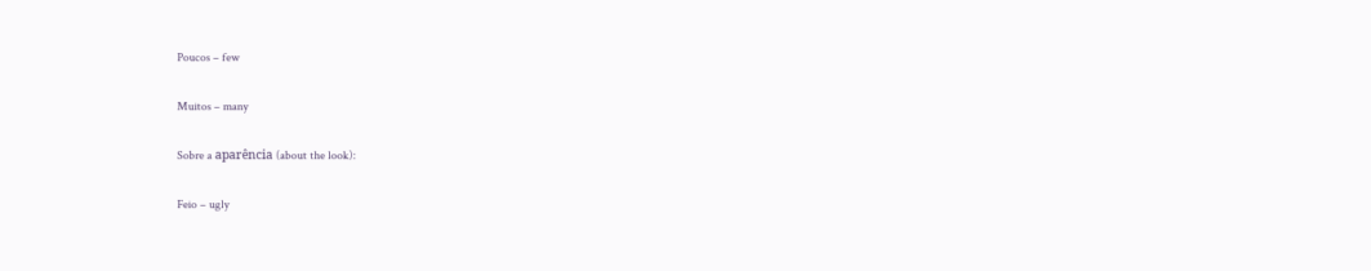Poucos – few

Muitos – many

Sobre a aparência (about the look):

Feio – ugly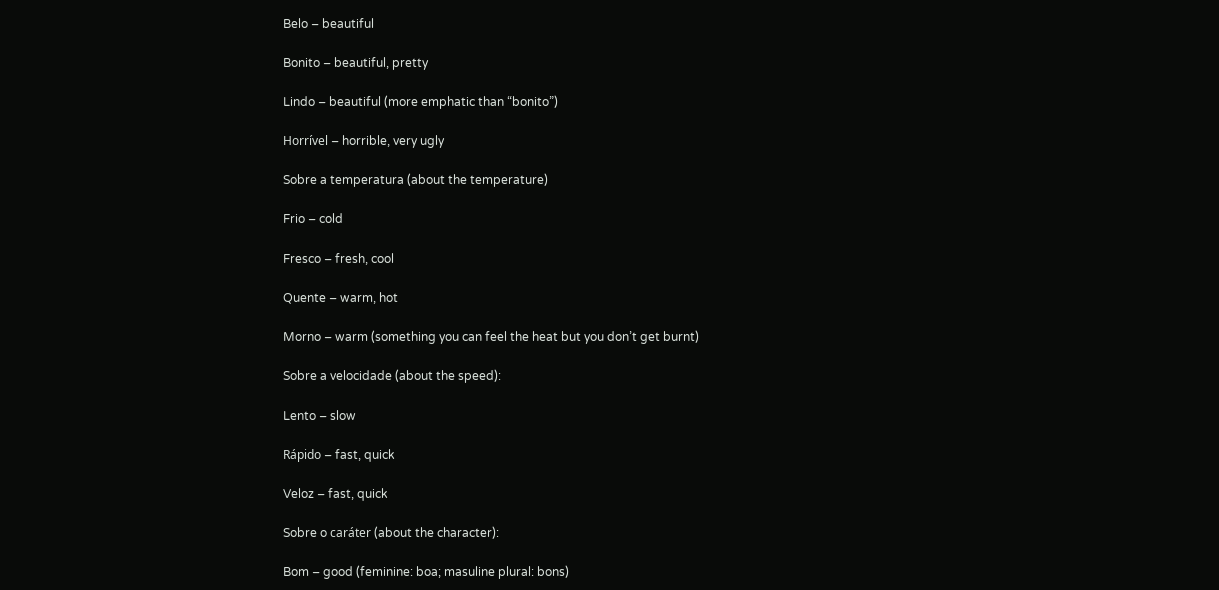Belo – beautiful

Bonito – beautiful, pretty

Lindo – beautiful (more emphatic than “bonito”)

Horrível – horrible, very ugly

Sobre a temperatura (about the temperature)

Frio – cold

Fresco – fresh, cool

Quente – warm, hot

Morno – warm (something you can feel the heat but you don’t get burnt)

Sobre a velocidade (about the speed):

Lento – slow

Rápido – fast, quick

Veloz – fast, quick

Sobre o caráter (about the character):

Bom – good (feminine: boa; masuline plural: bons)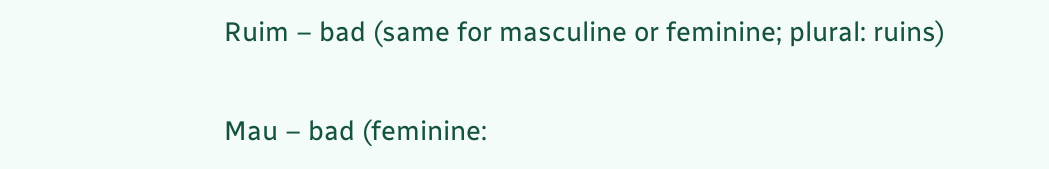Ruim – bad (same for masculine or feminine; plural: ruins)

Mau – bad (feminine: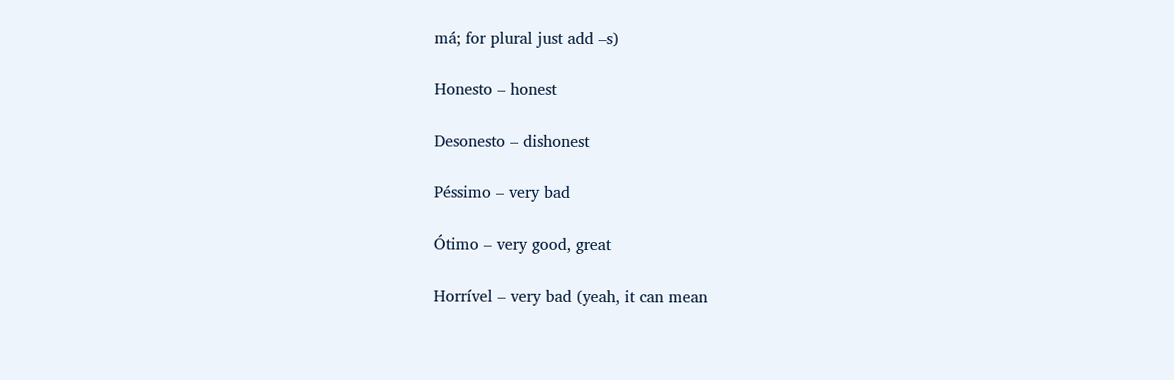má; for plural just add –s)

Honesto – honest

Desonesto – dishonest

Péssimo – very bad

Ótimo – very good, great

Horrível – very bad (yeah, it can mean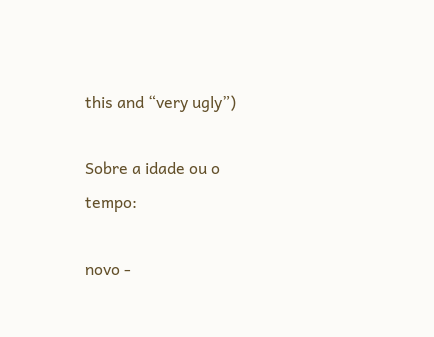this and “very ugly”)

Sobre a idade ou o tempo:

novo -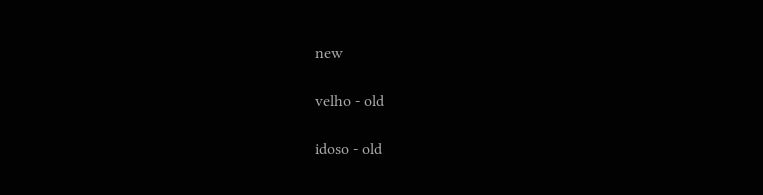new

velho - old

idoso - old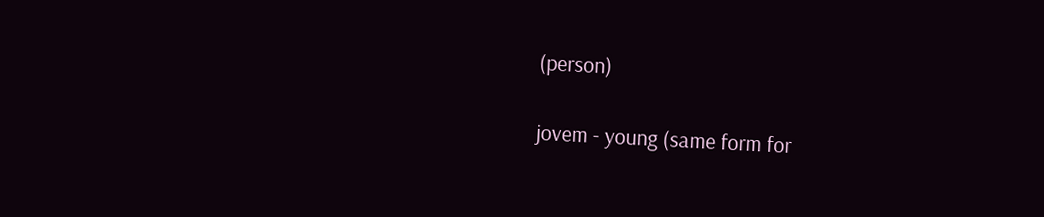(person)

jovem - young (same form for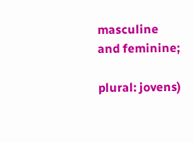masculine and feminine;

plural: jovens)